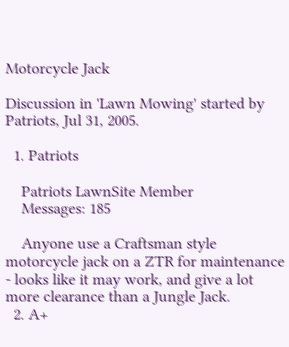Motorcycle Jack

Discussion in 'Lawn Mowing' started by Patriots, Jul 31, 2005.

  1. Patriots

    Patriots LawnSite Member
    Messages: 185

    Anyone use a Craftsman style motorcycle jack on a ZTR for maintenance - looks like it may work, and give a lot more clearance than a Jungle Jack.
  2. A+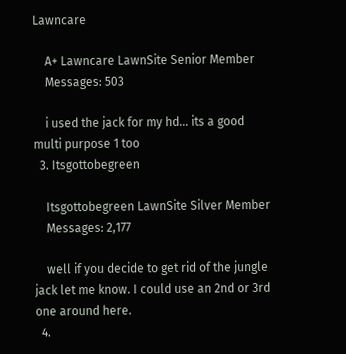Lawncare

    A+ Lawncare LawnSite Senior Member
    Messages: 503

    i used the jack for my hd... its a good multi purpose 1 too
  3. Itsgottobegreen

    Itsgottobegreen LawnSite Silver Member
    Messages: 2,177

    well if you decide to get rid of the jungle jack let me know. I could use an 2nd or 3rd one around here.
  4.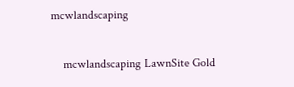mcwlandscaping

    mcwlandscaping LawnSite Gold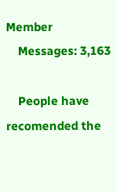Member
    Messages: 3,163

    People have recomended the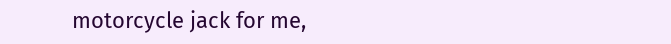motorcycle jack for me,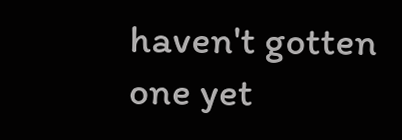haven't gotten one yet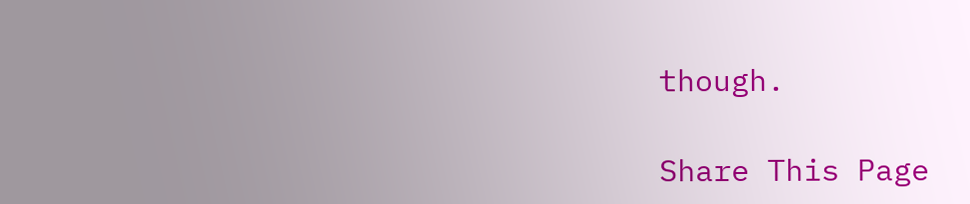though.

Share This Page